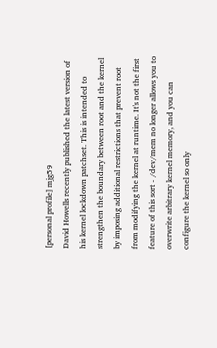[personal profile] mjg59
David Howells recently published the latest version of his kernel lockdown patchset. This is intended to strengthen the boundary between root and the kernel by imposing additional restrictions that prevent root from modifying the kernel at runtime. It's not the first feature of this sort - /dev/mem no longer allows you to overwrite arbitrary kernel memory, and you can configure the kernel so only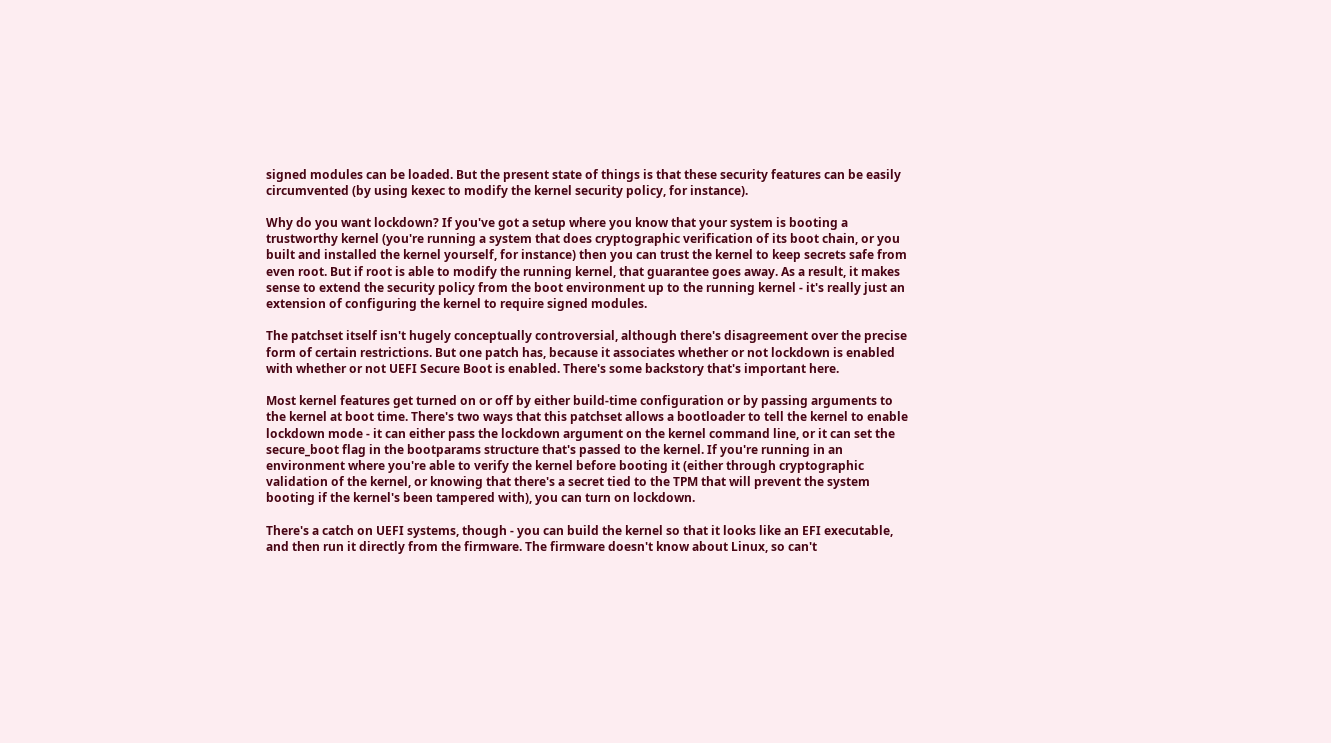signed modules can be loaded. But the present state of things is that these security features can be easily circumvented (by using kexec to modify the kernel security policy, for instance).

Why do you want lockdown? If you've got a setup where you know that your system is booting a trustworthy kernel (you're running a system that does cryptographic verification of its boot chain, or you built and installed the kernel yourself, for instance) then you can trust the kernel to keep secrets safe from even root. But if root is able to modify the running kernel, that guarantee goes away. As a result, it makes sense to extend the security policy from the boot environment up to the running kernel - it's really just an extension of configuring the kernel to require signed modules.

The patchset itself isn't hugely conceptually controversial, although there's disagreement over the precise form of certain restrictions. But one patch has, because it associates whether or not lockdown is enabled with whether or not UEFI Secure Boot is enabled. There's some backstory that's important here.

Most kernel features get turned on or off by either build-time configuration or by passing arguments to the kernel at boot time. There's two ways that this patchset allows a bootloader to tell the kernel to enable lockdown mode - it can either pass the lockdown argument on the kernel command line, or it can set the secure_boot flag in the bootparams structure that's passed to the kernel. If you're running in an environment where you're able to verify the kernel before booting it (either through cryptographic validation of the kernel, or knowing that there's a secret tied to the TPM that will prevent the system booting if the kernel's been tampered with), you can turn on lockdown.

There's a catch on UEFI systems, though - you can build the kernel so that it looks like an EFI executable, and then run it directly from the firmware. The firmware doesn't know about Linux, so can't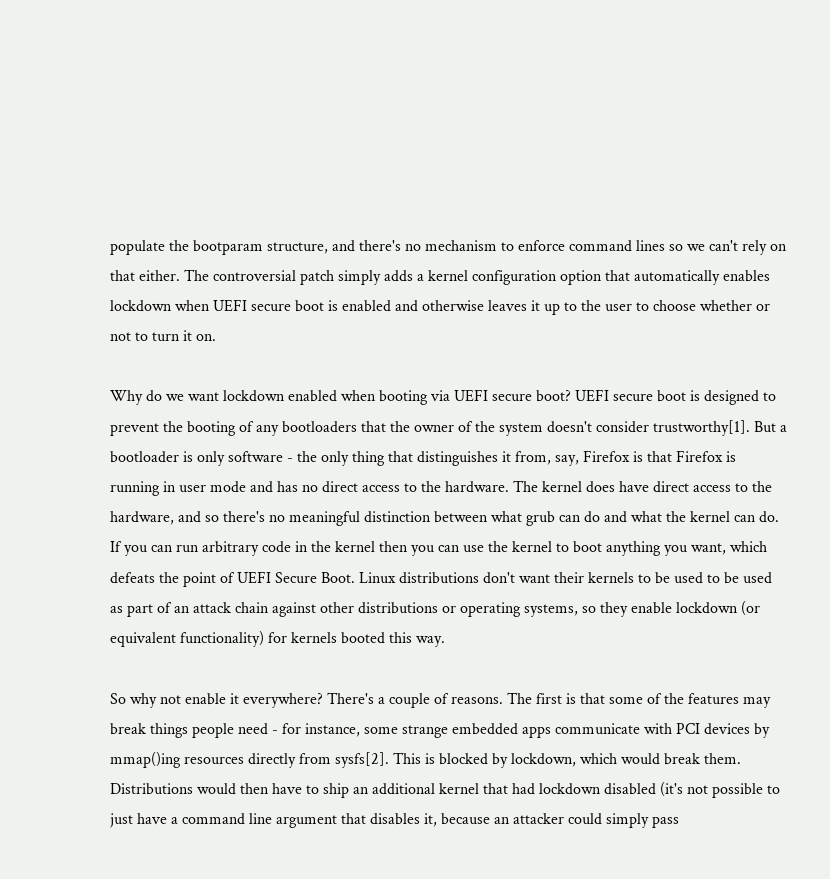populate the bootparam structure, and there's no mechanism to enforce command lines so we can't rely on that either. The controversial patch simply adds a kernel configuration option that automatically enables lockdown when UEFI secure boot is enabled and otherwise leaves it up to the user to choose whether or not to turn it on.

Why do we want lockdown enabled when booting via UEFI secure boot? UEFI secure boot is designed to prevent the booting of any bootloaders that the owner of the system doesn't consider trustworthy[1]. But a bootloader is only software - the only thing that distinguishes it from, say, Firefox is that Firefox is running in user mode and has no direct access to the hardware. The kernel does have direct access to the hardware, and so there's no meaningful distinction between what grub can do and what the kernel can do. If you can run arbitrary code in the kernel then you can use the kernel to boot anything you want, which defeats the point of UEFI Secure Boot. Linux distributions don't want their kernels to be used to be used as part of an attack chain against other distributions or operating systems, so they enable lockdown (or equivalent functionality) for kernels booted this way.

So why not enable it everywhere? There's a couple of reasons. The first is that some of the features may break things people need - for instance, some strange embedded apps communicate with PCI devices by mmap()ing resources directly from sysfs[2]. This is blocked by lockdown, which would break them. Distributions would then have to ship an additional kernel that had lockdown disabled (it's not possible to just have a command line argument that disables it, because an attacker could simply pass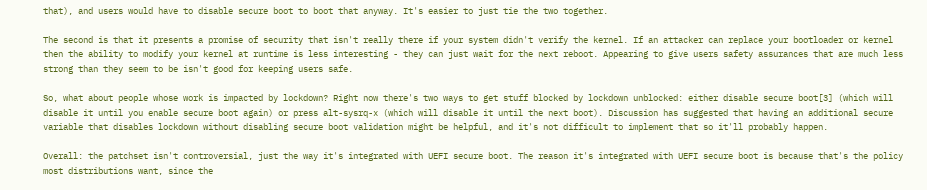that), and users would have to disable secure boot to boot that anyway. It's easier to just tie the two together.

The second is that it presents a promise of security that isn't really there if your system didn't verify the kernel. If an attacker can replace your bootloader or kernel then the ability to modify your kernel at runtime is less interesting - they can just wait for the next reboot. Appearing to give users safety assurances that are much less strong than they seem to be isn't good for keeping users safe.

So, what about people whose work is impacted by lockdown? Right now there's two ways to get stuff blocked by lockdown unblocked: either disable secure boot[3] (which will disable it until you enable secure boot again) or press alt-sysrq-x (which will disable it until the next boot). Discussion has suggested that having an additional secure variable that disables lockdown without disabling secure boot validation might be helpful, and it's not difficult to implement that so it'll probably happen.

Overall: the patchset isn't controversial, just the way it's integrated with UEFI secure boot. The reason it's integrated with UEFI secure boot is because that's the policy most distributions want, since the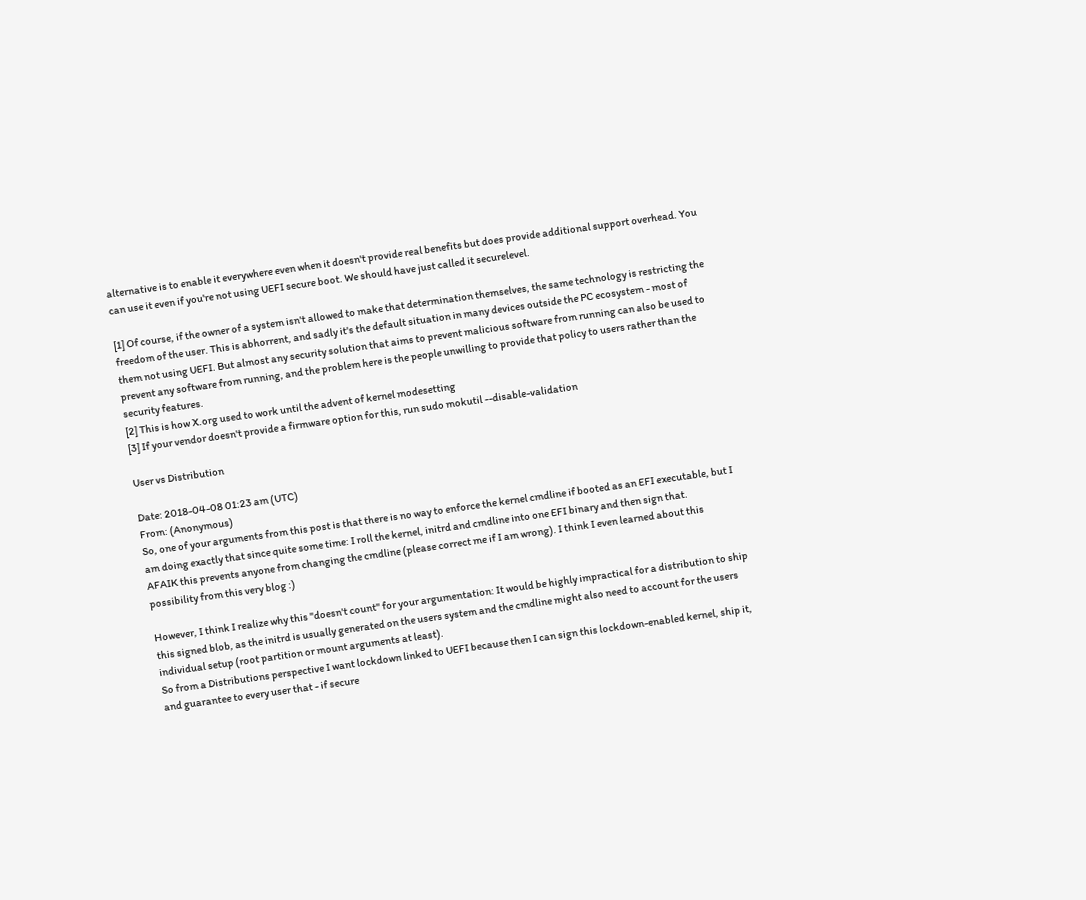alternative is to enable it everywhere even when it doesn't provide real benefits but does provide additional support overhead. You can use it even if you're not using UEFI secure boot. We should have just called it securelevel.

[1] Of course, if the owner of a system isn't allowed to make that determination themselves, the same technology is restricting the freedom of the user. This is abhorrent, and sadly it's the default situation in many devices outside the PC ecosystem - most of them not using UEFI. But almost any security solution that aims to prevent malicious software from running can also be used to prevent any software from running, and the problem here is the people unwilling to provide that policy to users rather than the security features.
[2] This is how X.org used to work until the advent of kernel modesetting
[3] If your vendor doesn't provide a firmware option for this, run sudo mokutil --disable-validation

User vs Distribution

Date: 2018-04-08 01:23 am (UTC)
From: (Anonymous)
So, one of your arguments from this post is that there is no way to enforce the kernel cmdline if booted as an EFI executable, but I am doing exactly that since quite some time: I roll the kernel, initrd and cmdline into one EFI binary and then sign that.
AFAIK this prevents anyone from changing the cmdline (please correct me if I am wrong). I think I even learned about this possibility from this very blog :)

However, I think I realize why this "doesn't count" for your argumentation: It would be highly impractical for a distribution to ship this signed blob, as the initrd is usually generated on the users system and the cmdline might also need to account for the users individual setup (root partition or mount arguments at least).
So from a Distributions perspective I want lockdown linked to UEFI because then I can sign this lockdown-enabled kernel, ship it, and guarantee to every user that - if secure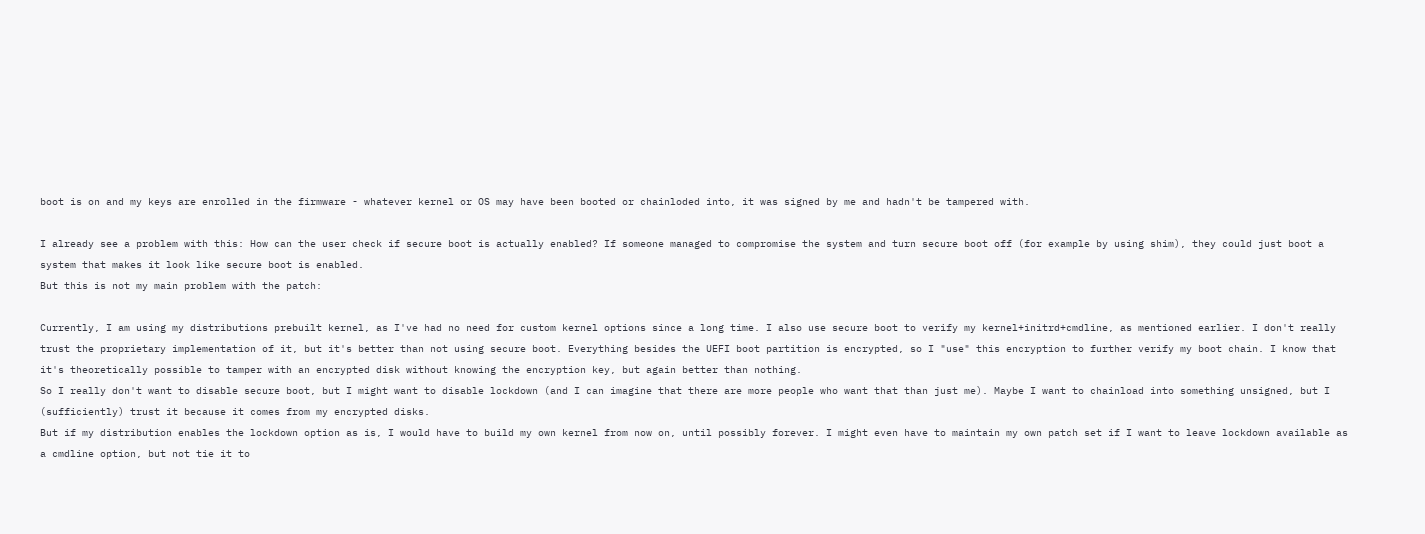boot is on and my keys are enrolled in the firmware - whatever kernel or OS may have been booted or chainloded into, it was signed by me and hadn't be tampered with.

I already see a problem with this: How can the user check if secure boot is actually enabled? If someone managed to compromise the system and turn secure boot off (for example by using shim), they could just boot a system that makes it look like secure boot is enabled.
But this is not my main problem with the patch:

Currently, I am using my distributions prebuilt kernel, as I've had no need for custom kernel options since a long time. I also use secure boot to verify my kernel+initrd+cmdline, as mentioned earlier. I don't really trust the proprietary implementation of it, but it's better than not using secure boot. Everything besides the UEFI boot partition is encrypted, so I "use" this encryption to further verify my boot chain. I know that it's theoretically possible to tamper with an encrypted disk without knowing the encryption key, but again better than nothing.
So I really don't want to disable secure boot, but I might want to disable lockdown (and I can imagine that there are more people who want that than just me). Maybe I want to chainload into something unsigned, but I (sufficiently) trust it because it comes from my encrypted disks.
But if my distribution enables the lockdown option as is, I would have to build my own kernel from now on, until possibly forever. I might even have to maintain my own patch set if I want to leave lockdown available as a cmdline option, but not tie it to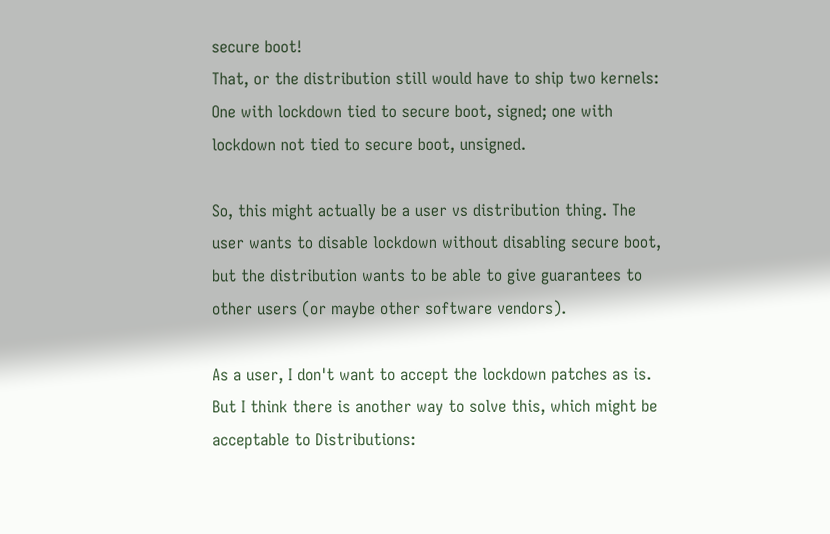secure boot!
That, or the distribution still would have to ship two kernels: One with lockdown tied to secure boot, signed; one with lockdown not tied to secure boot, unsigned.

So, this might actually be a user vs distribution thing. The user wants to disable lockdown without disabling secure boot, but the distribution wants to be able to give guarantees to other users (or maybe other software vendors).

As a user, I don't want to accept the lockdown patches as is. But I think there is another way to solve this, which might be acceptable to Distributions: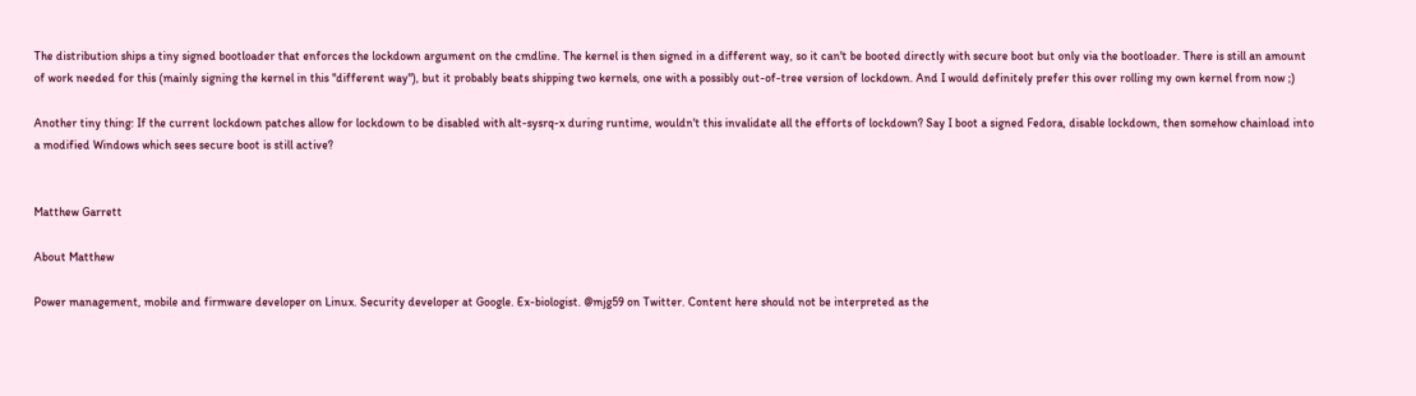The distribution ships a tiny signed bootloader that enforces the lockdown argument on the cmdline. The kernel is then signed in a different way, so it can't be booted directly with secure boot but only via the bootloader. There is still an amount of work needed for this (mainly signing the kernel in this "different way"), but it probably beats shipping two kernels, one with a possibly out-of-tree version of lockdown. And I would definitely prefer this over rolling my own kernel from now ;)

Another tiny thing: If the current lockdown patches allow for lockdown to be disabled with alt-sysrq-x during runtime, wouldn't this invalidate all the efforts of lockdown? Say I boot a signed Fedora, disable lockdown, then somehow chainload into a modified Windows which sees secure boot is still active?


Matthew Garrett

About Matthew

Power management, mobile and firmware developer on Linux. Security developer at Google. Ex-biologist. @mjg59 on Twitter. Content here should not be interpreted as the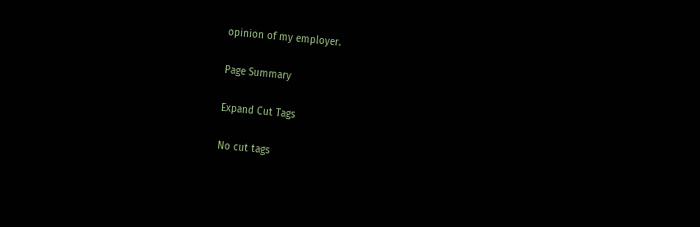opinion of my employer.

Page Summary

Expand Cut Tags

No cut tags